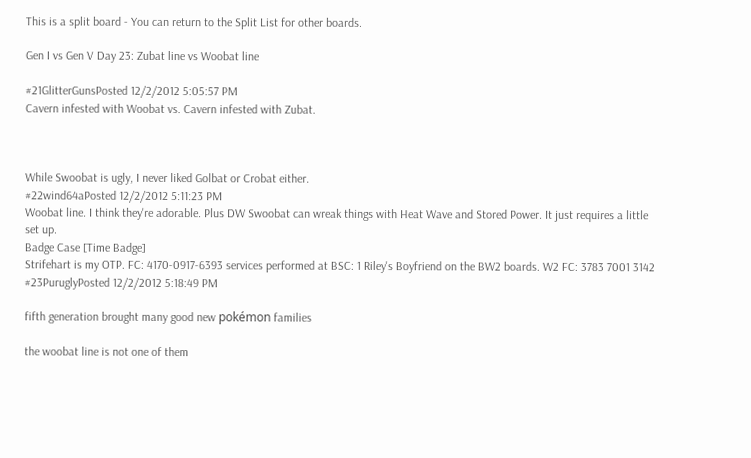This is a split board - You can return to the Split List for other boards.

Gen I vs Gen V Day 23: Zubat line vs Woobat line

#21GlitterGunsPosted 12/2/2012 5:05:57 PM
Cavern infested with Woobat vs. Cavern infested with Zubat.



While Swoobat is ugly, I never liked Golbat or Crobat either.
#22wind64aPosted 12/2/2012 5:11:23 PM
Woobat line. I think they're adorable. Plus DW Swoobat can wreak things with Heat Wave and Stored Power. It just requires a little set up.
Badge Case [Time Badge]
Strifehart is my OTP. FC: 4170-0917-6393 services performed at BSC: 1 Riley's Boyfriend on the BW2 boards. W2 FC: 3783 7001 3142
#23PuruglyPosted 12/2/2012 5:18:49 PM

fifth generation brought many good new pokémon families

the woobat line is not one of them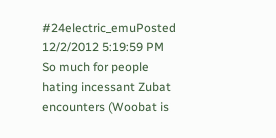#24electric_emuPosted 12/2/2012 5:19:59 PM
So much for people hating incessant Zubat encounters (Woobat is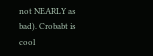not NEARLY as bad). Crobabt is cool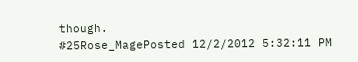though.
#25Rose_MagePosted 12/2/2012 5:32:11 PM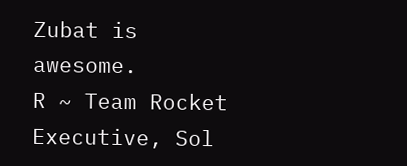Zubat is awesome.
R ~ Team Rocket Executive, Sol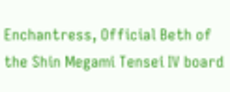Enchantress, Official Beth of the Shin Megami Tensei IV board